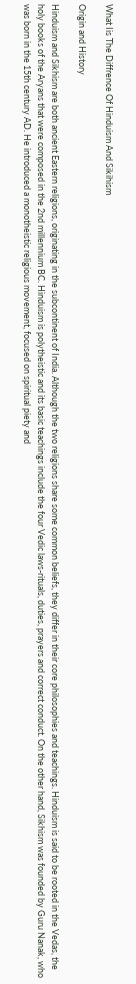What Iis The Diffrence Of Hinduism And Sikihism

Origin and History

Hinduism and Sikhism are both ancient Eastern religions, originating in the subcontinent of India. Although the two religions share some common beliefs, they differ in their core philosophies and teachings. Hinduism is said to be rooted in the Vedas, the holy books of the Aryans that were composed in the 2nd millennium BC. Hinduism is polytheistic and its basic teachings include the four Vedic laws-rituals, duties, prayers and correct conduct. On the other hand, Sikhism was founded by Guru Nanak, who was born in the 15th century AD. He introduced a monotheistic religious movement, focused on spiritual piety and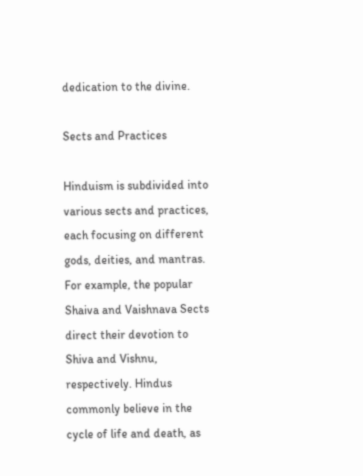dedication to the divine.

Sects and Practices

Hinduism is subdivided into various sects and practices, each focusing on different gods, deities, and mantras. For example, the popular Shaiva and Vaishnava Sects direct their devotion to Shiva and Vishnu, respectively. Hindus commonly believe in the cycle of life and death, as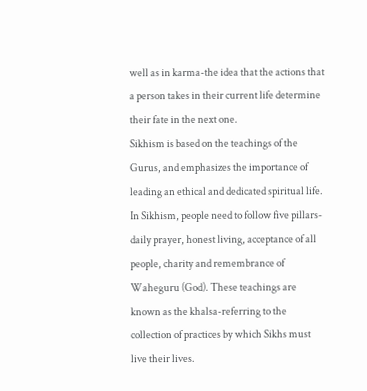well as in karma-the idea that the actions that a person takes in their current life determine their fate in the next one.
Sikhism is based on the teachings of the Gurus, and emphasizes the importance of leading an ethical and dedicated spiritual life. In Sikhism, people need to follow five pillars-daily prayer, honest living, acceptance of all people, charity and remembrance of Waheguru (God). These teachings are known as the khalsa-referring to the collection of practices by which Sikhs must live their lives.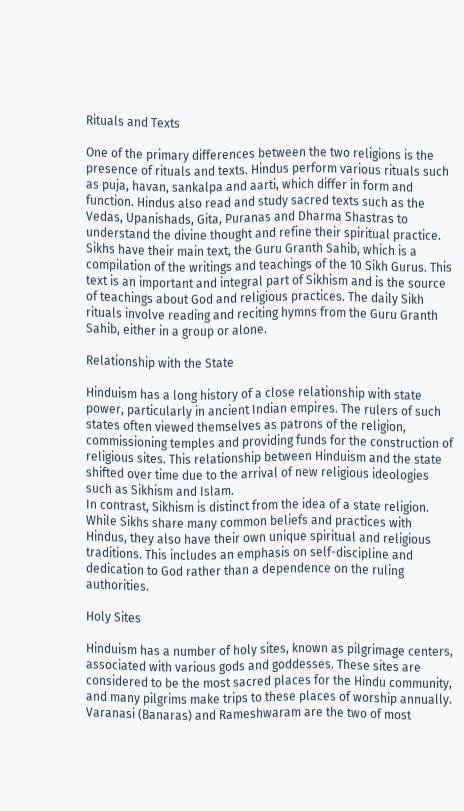Rituals and Texts

One of the primary differences between the two religions is the presence of rituals and texts. Hindus perform various rituals such as puja, havan, sankalpa and aarti, which differ in form and function. Hindus also read and study sacred texts such as the Vedas, Upanishads, Gita, Puranas and Dharma Shastras to understand the divine thought and refine their spiritual practice.
Sikhs have their main text, the Guru Granth Sahib, which is a compilation of the writings and teachings of the 10 Sikh Gurus. This text is an important and integral part of Sikhism and is the source of teachings about God and religious practices. The daily Sikh rituals involve reading and reciting hymns from the Guru Granth Sahib, either in a group or alone.

Relationship with the State

Hinduism has a long history of a close relationship with state power, particularly in ancient Indian empires. The rulers of such states often viewed themselves as patrons of the religion, commissioning temples and providing funds for the construction of religious sites. This relationship between Hinduism and the state shifted over time due to the arrival of new religious ideologies such as Sikhism and Islam.
In contrast, Sikhism is distinct from the idea of a state religion. While Sikhs share many common beliefs and practices with Hindus, they also have their own unique spiritual and religious traditions. This includes an emphasis on self-discipline and dedication to God rather than a dependence on the ruling authorities.

Holy Sites

Hinduism has a number of holy sites, known as pilgrimage centers, associated with various gods and goddesses. These sites are considered to be the most sacred places for the Hindu community, and many pilgrims make trips to these places of worship annually. Varanasi (Banaras) and Rameshwaram are the two of most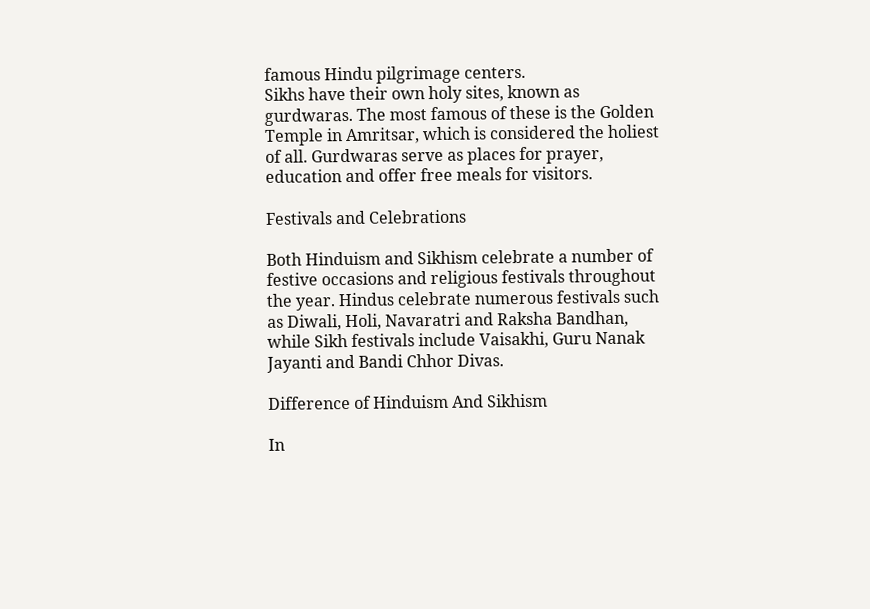famous Hindu pilgrimage centers.
Sikhs have their own holy sites, known as gurdwaras. The most famous of these is the Golden Temple in Amritsar, which is considered the holiest of all. Gurdwaras serve as places for prayer, education and offer free meals for visitors.

Festivals and Celebrations

Both Hinduism and Sikhism celebrate a number of festive occasions and religious festivals throughout the year. Hindus celebrate numerous festivals such as Diwali, Holi, Navaratri and Raksha Bandhan, while Sikh festivals include Vaisakhi, Guru Nanak Jayanti and Bandi Chhor Divas.

Difference of Hinduism And Sikhism

In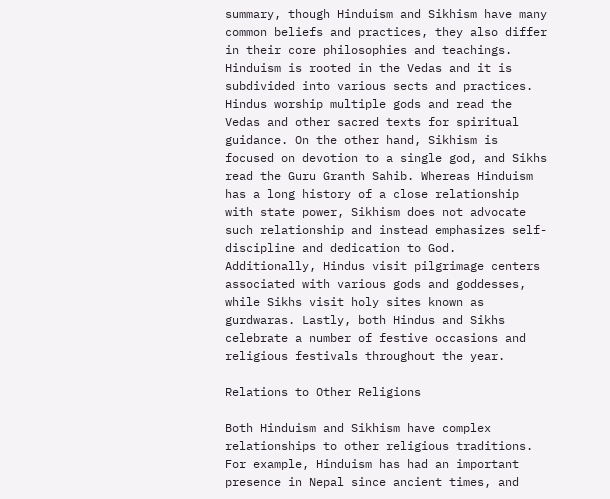summary, though Hinduism and Sikhism have many common beliefs and practices, they also differ in their core philosophies and teachings. Hinduism is rooted in the Vedas and it is subdivided into various sects and practices. Hindus worship multiple gods and read the Vedas and other sacred texts for spiritual guidance. On the other hand, Sikhism is focused on devotion to a single god, and Sikhs read the Guru Granth Sahib. Whereas Hinduism has a long history of a close relationship with state power, Sikhism does not advocate such relationship and instead emphasizes self-discipline and dedication to God. Additionally, Hindus visit pilgrimage centers associated with various gods and goddesses, while Sikhs visit holy sites known as gurdwaras. Lastly, both Hindus and Sikhs celebrate a number of festive occasions and religious festivals throughout the year.

Relations to Other Religions

Both Hinduism and Sikhism have complex relationships to other religious traditions. For example, Hinduism has had an important presence in Nepal since ancient times, and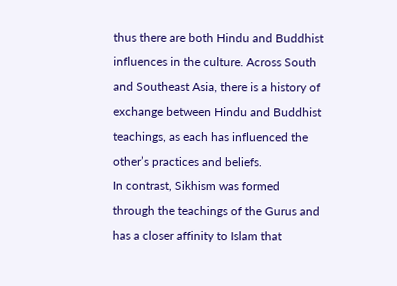thus there are both Hindu and Buddhist influences in the culture. Across South and Southeast Asia, there is a history of exchange between Hindu and Buddhist teachings, as each has influenced the other’s practices and beliefs.
In contrast, Sikhism was formed through the teachings of the Gurus and has a closer affinity to Islam that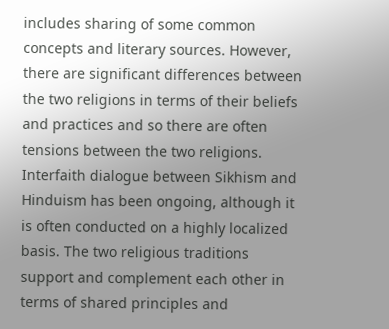includes sharing of some common concepts and literary sources. However, there are significant differences between the two religions in terms of their beliefs and practices and so there are often tensions between the two religions.
Interfaith dialogue between Sikhism and Hinduism has been ongoing, although it is often conducted on a highly localized basis. The two religious traditions support and complement each other in terms of shared principles and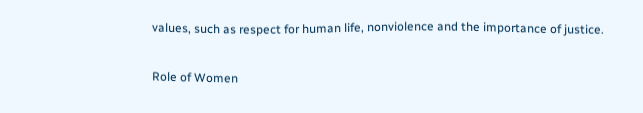values, such as respect for human life, nonviolence and the importance of justice.

Role of Women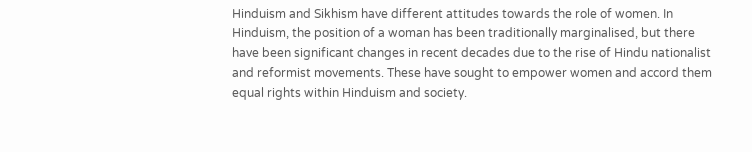Hinduism and Sikhism have different attitudes towards the role of women. In Hinduism, the position of a woman has been traditionally marginalised, but there have been significant changes in recent decades due to the rise of Hindu nationalist and reformist movements. These have sought to empower women and accord them equal rights within Hinduism and society.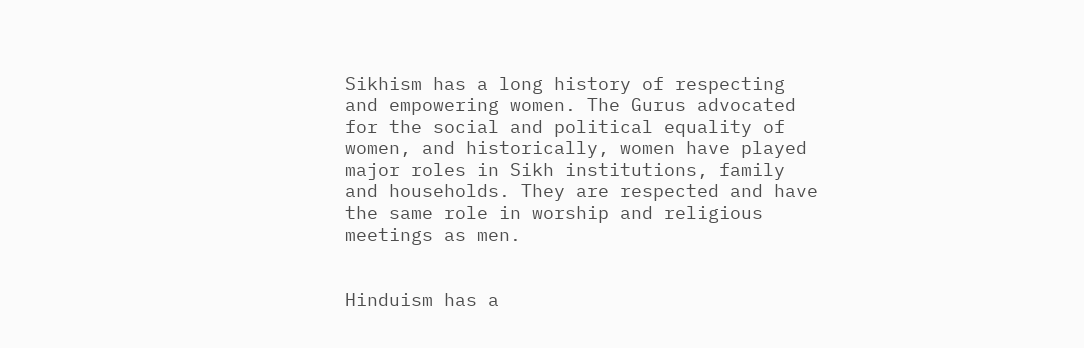Sikhism has a long history of respecting and empowering women. The Gurus advocated for the social and political equality of women, and historically, women have played major roles in Sikh institutions, family and households. They are respected and have the same role in worship and religious meetings as men.


Hinduism has a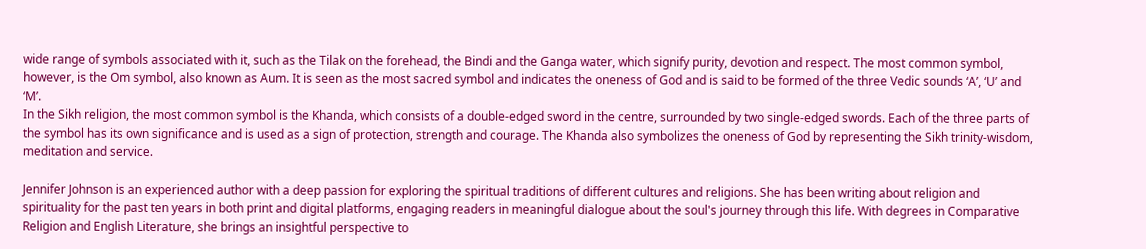wide range of symbols associated with it, such as the Tilak on the forehead, the Bindi and the Ganga water, which signify purity, devotion and respect. The most common symbol, however, is the Om symbol, also known as Aum. It is seen as the most sacred symbol and indicates the oneness of God and is said to be formed of the three Vedic sounds ‘A’, ‘U’ and ‘M’.
In the Sikh religion, the most common symbol is the Khanda, which consists of a double-edged sword in the centre, surrounded by two single-edged swords. Each of the three parts of the symbol has its own significance and is used as a sign of protection, strength and courage. The Khanda also symbolizes the oneness of God by representing the Sikh trinity-wisdom, meditation and service.

Jennifer Johnson is an experienced author with a deep passion for exploring the spiritual traditions of different cultures and religions. She has been writing about religion and spirituality for the past ten years in both print and digital platforms, engaging readers in meaningful dialogue about the soul's journey through this life. With degrees in Comparative Religion and English Literature, she brings an insightful perspective to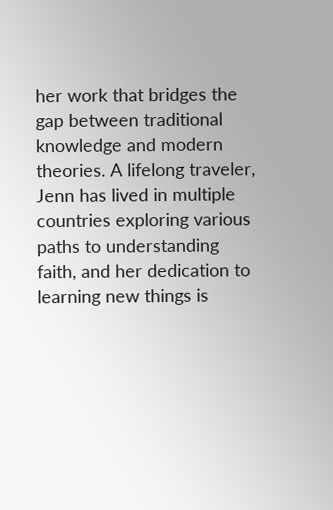her work that bridges the gap between traditional knowledge and modern theories. A lifelong traveler, Jenn has lived in multiple countries exploring various paths to understanding faith, and her dedication to learning new things is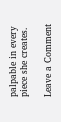palpable in every piece she creates.

Leave a Comment